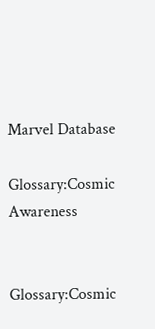Marvel Database

Glossary:Cosmic Awareness


Glossary:Cosmic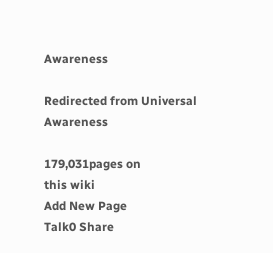Awareness

Redirected from Universal Awareness

179,031pages on
this wiki
Add New Page
Talk0 Share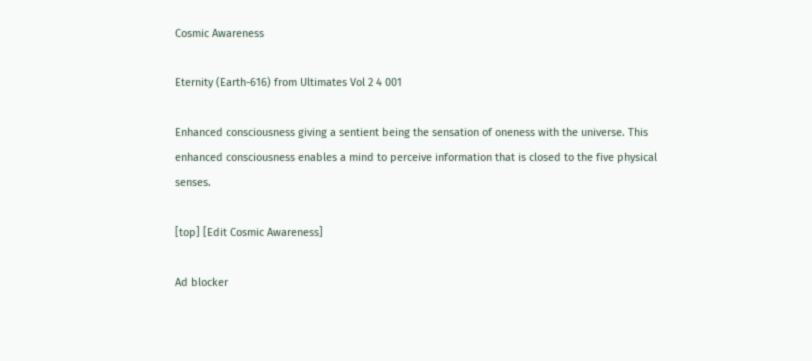Cosmic Awareness

Eternity (Earth-616) from Ultimates Vol 2 4 001

Enhanced consciousness giving a sentient being the sensation of oneness with the universe. This enhanced consciousness enables a mind to perceive information that is closed to the five physical senses.

[top] [Edit Cosmic Awareness]

Ad blocker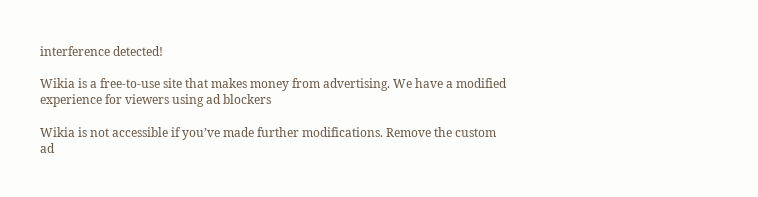interference detected!

Wikia is a free-to-use site that makes money from advertising. We have a modified experience for viewers using ad blockers

Wikia is not accessible if you’ve made further modifications. Remove the custom ad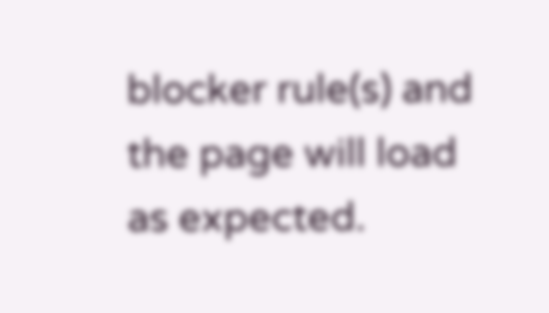blocker rule(s) and the page will load as expected.